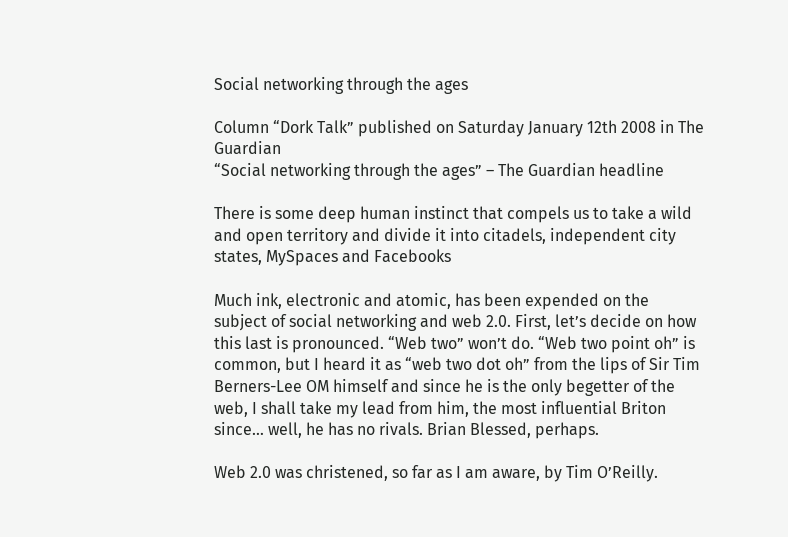Social networking through the ages

Column “Dork Talk” published on Saturday January 12th 2008 in The Guardian
“Social networking through the ages” – The Guardian headline

There is some deep human instinct that compels us to take a wild and open territory and divide it into citadels, independent city states, MySpaces and Facebooks

Much ink, electronic and atomic, has been expended on the subject of social networking and web 2.0. First, let’s decide on how this last is pronounced. “Web two” won’t do. “Web two point oh” is common, but I heard it as “web two dot oh” from the lips of Sir Tim Berners-Lee OM himself and since he is the only begetter of the web, I shall take my lead from him, the most influential Briton since… well, he has no rivals. Brian Blessed, perhaps.

Web 2.0 was christened, so far as I am aware, by Tim O’Reilly.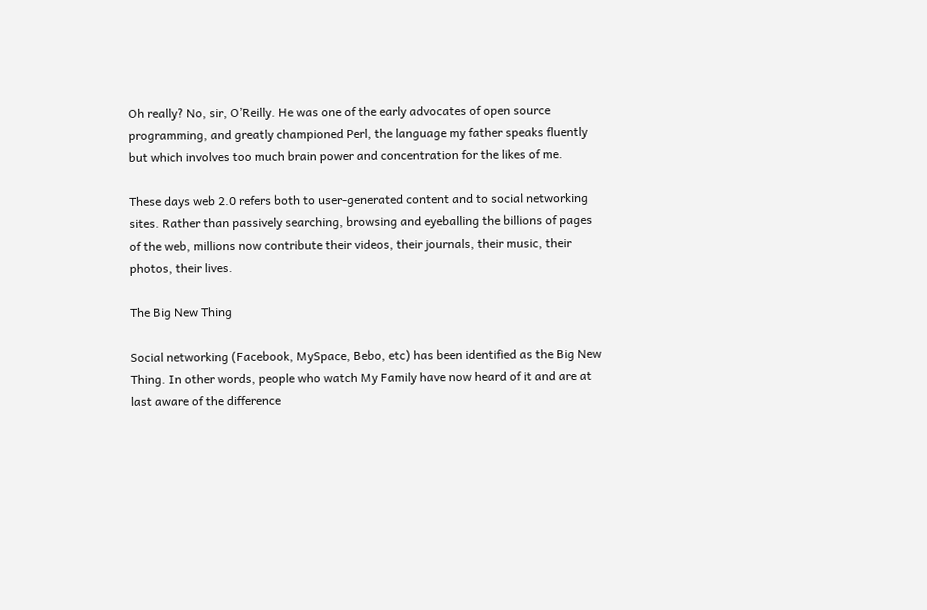Oh really? No, sir, O’Reilly. He was one of the early advocates of open source programming, and greatly championed Perl, the language my father speaks fluently but which involves too much brain power and concentration for the likes of me.

These days web 2.0 refers both to user-generated content and to social networking sites. Rather than passively searching, browsing and eyeballing the billions of pages of the web, millions now contribute their videos, their journals, their music, their photos, their lives.

The Big New Thing

Social networking (Facebook, MySpace, Bebo, etc) has been identified as the Big New Thing. In other words, people who watch My Family have now heard of it and are at last aware of the difference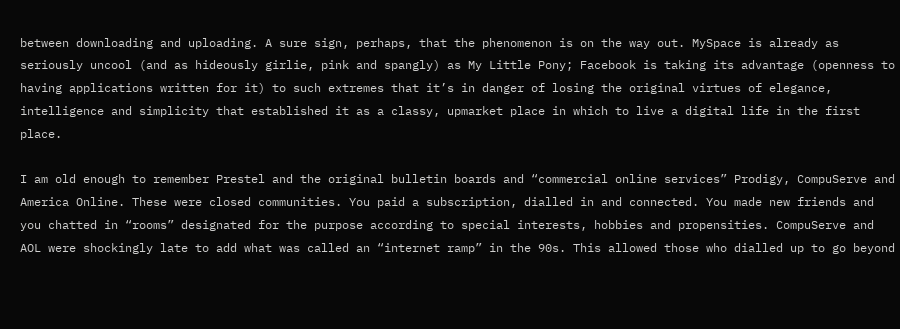between downloading and uploading. A sure sign, perhaps, that the phenomenon is on the way out. MySpace is already as seriously uncool (and as hideously girlie, pink and spangly) as My Little Pony; Facebook is taking its advantage (openness to having applications written for it) to such extremes that it’s in danger of losing the original virtues of elegance, intelligence and simplicity that established it as a classy, upmarket place in which to live a digital life in the first place.

I am old enough to remember Prestel and the original bulletin boards and “commercial online services” Prodigy, CompuServe and America Online. These were closed communities. You paid a subscription, dialled in and connected. You made new friends and you chatted in “rooms” designated for the purpose according to special interests, hobbies and propensities. CompuServe and AOL were shockingly late to add what was called an “internet ramp” in the 90s. This allowed those who dialled up to go beyond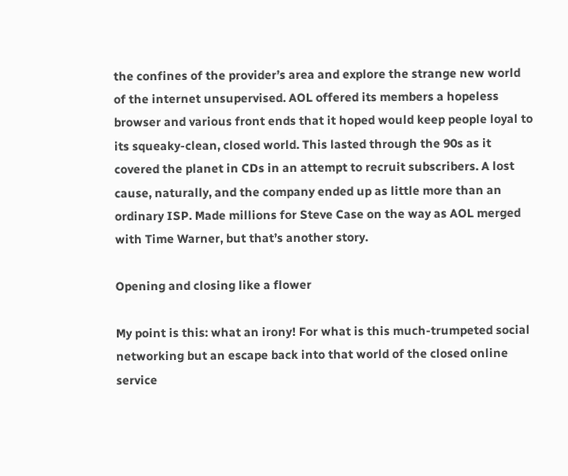the confines of the provider’s area and explore the strange new world of the internet unsupervised. AOL offered its members a hopeless browser and various front ends that it hoped would keep people loyal to its squeaky-clean, closed world. This lasted through the 90s as it covered the planet in CDs in an attempt to recruit subscribers. A lost cause, naturally, and the company ended up as little more than an ordinary ISP. Made millions for Steve Case on the way as AOL merged with Time Warner, but that’s another story.

Opening and closing like a flower

My point is this: what an irony! For what is this much-trumpeted social networking but an escape back into that world of the closed online service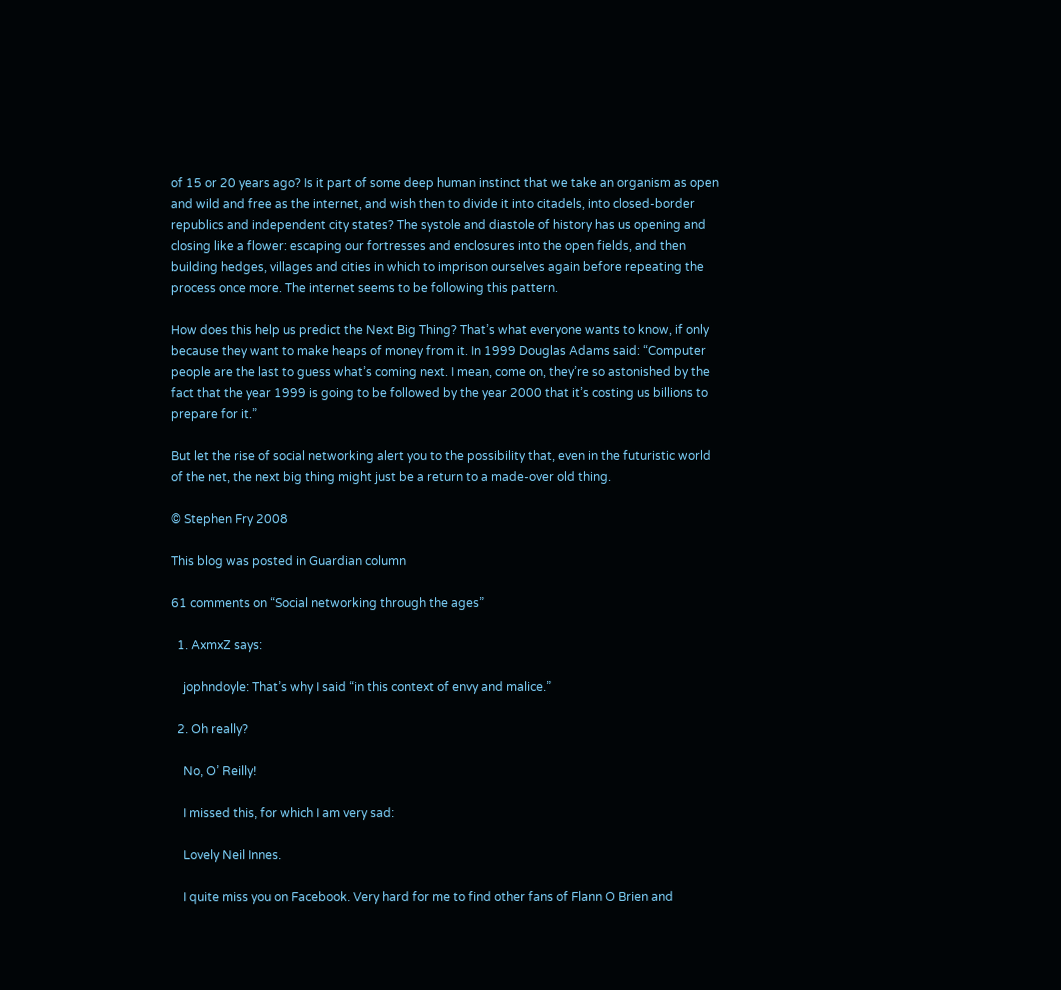of 15 or 20 years ago? Is it part of some deep human instinct that we take an organism as open and wild and free as the internet, and wish then to divide it into citadels, into closed-border republics and independent city states? The systole and diastole of history has us opening and closing like a flower: escaping our fortresses and enclosures into the open fields, and then building hedges, villages and cities in which to imprison ourselves again before repeating the process once more. The internet seems to be following this pattern.

How does this help us predict the Next Big Thing? That’s what everyone wants to know, if only because they want to make heaps of money from it. In 1999 Douglas Adams said: “Computer people are the last to guess what’s coming next. I mean, come on, they’re so astonished by the fact that the year 1999 is going to be followed by the year 2000 that it’s costing us billions to prepare for it.”

But let the rise of social networking alert you to the possibility that, even in the futuristic world of the net, the next big thing might just be a return to a made-over old thing.

© Stephen Fry 2008

This blog was posted in Guardian column

61 comments on “Social networking through the ages”

  1. AxmxZ says:

    jophndoyle: That’s why I said “in this context of envy and malice.”

  2. Oh really?

    No, O’ Reilly!

    I missed this, for which I am very sad:

    Lovely Neil Innes.

    I quite miss you on Facebook. Very hard for me to find other fans of Flann O Brien and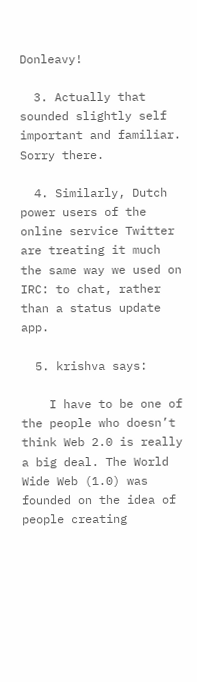Donleavy!

  3. Actually that sounded slightly self important and familiar. Sorry there.

  4. Similarly, Dutch power users of the online service Twitter are treating it much the same way we used on IRC: to chat, rather than a status update app.

  5. krishva says:

    I have to be one of the people who doesn’t think Web 2.0 is really a big deal. The World Wide Web (1.0) was founded on the idea of people creating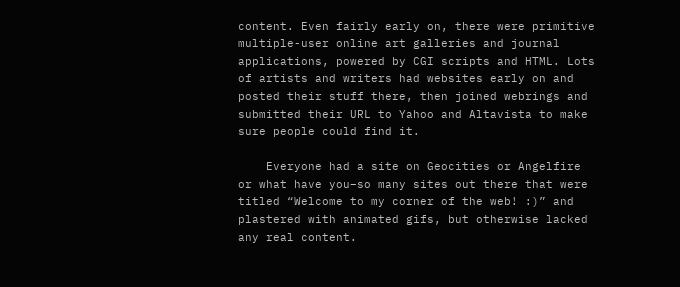content. Even fairly early on, there were primitive multiple-user online art galleries and journal applications, powered by CGI scripts and HTML. Lots of artists and writers had websites early on and posted their stuff there, then joined webrings and submitted their URL to Yahoo and Altavista to make sure people could find it.

    Everyone had a site on Geocities or Angelfire or what have you–so many sites out there that were titled “Welcome to my corner of the web! :)” and plastered with animated gifs, but otherwise lacked any real content.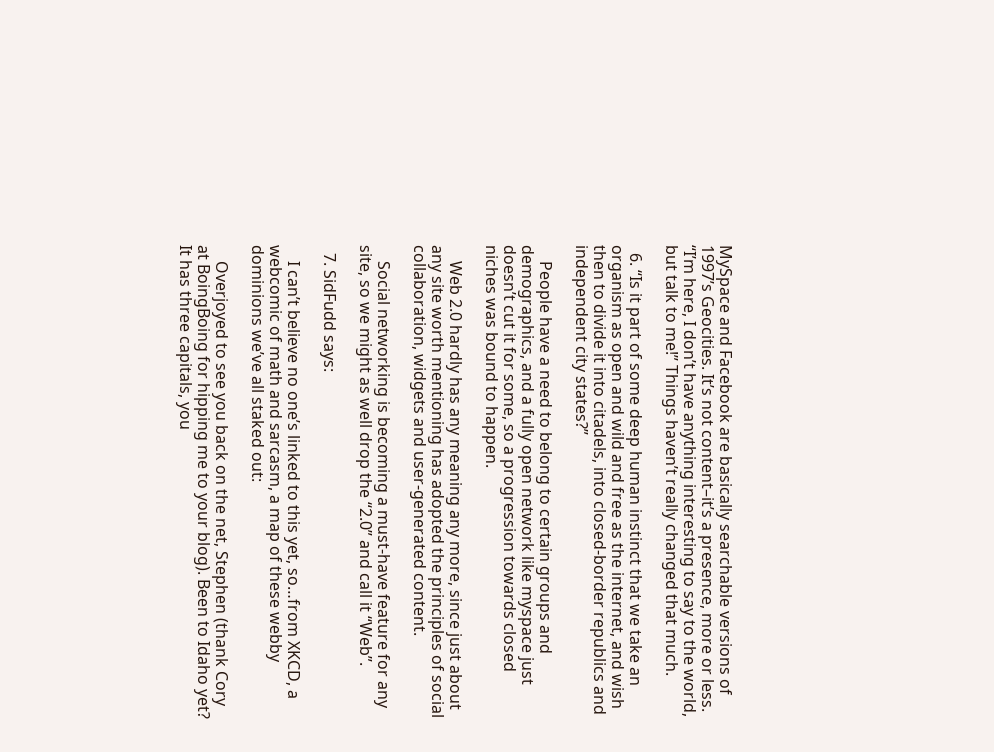MySpace and Facebook are basically searchable versions of 1997’s Geocities. It’s not content–it’s a presence, more or less. “I’m here, I don’t have anything interesting to say to the world, but talk to me!” Things haven’t really changed that much.

  6. “Is it part of some deep human instinct that we take an organism as open and wild and free as the internet, and wish then to divide it into citadels, into closed-border republics and independent city states?”

    People have a need to belong to certain groups and demographics, and a fully open network like myspace just doesn’t cut it for some, so a progression towards closed niches was bound to happen.

    Web 2.0 hardly has any meaning any more, since just about any site worth mentioning has adopted the principles of social collaboration, widgets and user-generated content.

    Social networking is becoming a must-have feature for any site, so we might as well drop the “2.0” and call it “Web”.

  7. SidFudd says:

    I can’t believe no one’s linked to this yet, so…from XKCD, a webcomic of math and sarcasm, a map of these webby dominions we’ve all staked out:

    Overjoyed to see you back on the net, Stephen (thank Cory at BoingBoing for hipping me to your blog). Been to Idaho yet? It has three capitals, you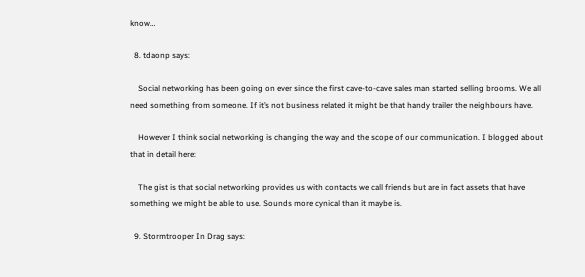know…

  8. tdaonp says:

    Social networking has been going on ever since the first cave-to-cave sales man started selling brooms. We all need something from someone. If it’s not business related it might be that handy trailer the neighbours have.

    However I think social networking is changing the way and the scope of our communication. I blogged about that in detail here:

    The gist is that social networking provides us with contacts we call friends but are in fact assets that have something we might be able to use. Sounds more cynical than it maybe is.

  9. Stormtrooper In Drag says: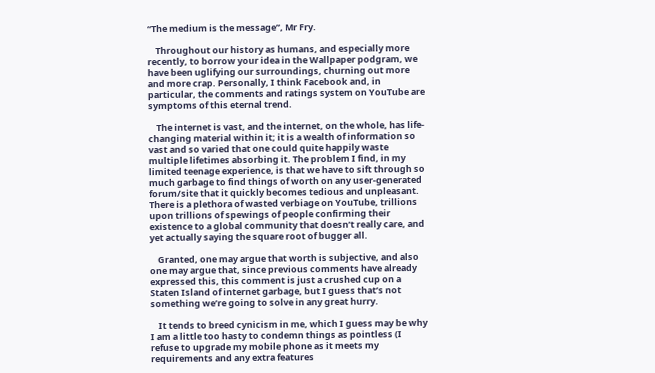“The medium is the message”, Mr Fry.

    Throughout our history as humans, and especially more recently, to borrow your idea in the Wallpaper podgram, we have been uglifying our surroundings, churning out more and more crap. Personally, I think Facebook and, in particular, the comments and ratings system on YouTube are symptoms of this eternal trend.

    The internet is vast, and the internet, on the whole, has life-changing material within it; it is a wealth of information so vast and so varied that one could quite happily waste multiple lifetimes absorbing it. The problem I find, in my limited teenage experience, is that we have to sift through so much garbage to find things of worth on any user-generated forum/site that it quickly becomes tedious and unpleasant. There is a plethora of wasted verbiage on YouTube, trillions upon trillions of spewings of people confirming their existence to a global community that doesn’t really care, and yet actually saying the square root of bugger all.

    Granted, one may argue that worth is subjective, and also one may argue that, since previous comments have already expressed this, this comment is just a crushed cup on a Staten Island of internet garbage, but I guess that’s not something we’re going to solve in any great hurry.

    It tends to breed cynicism in me, which I guess may be why I am a little too hasty to condemn things as pointless (I refuse to upgrade my mobile phone as it meets my requirements and any extra features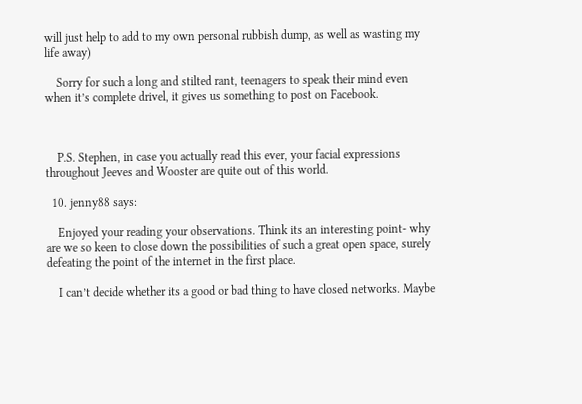will just help to add to my own personal rubbish dump, as well as wasting my life away)

    Sorry for such a long and stilted rant, teenagers to speak their mind even when it’s complete drivel, it gives us something to post on Facebook.



    P.S. Stephen, in case you actually read this ever, your facial expressions throughout Jeeves and Wooster are quite out of this world.

  10. jenny88 says:

    Enjoyed your reading your observations. Think its an interesting point- why are we so keen to close down the possibilities of such a great open space, surely defeating the point of the internet in the first place.

    I can’t decide whether its a good or bad thing to have closed networks. Maybe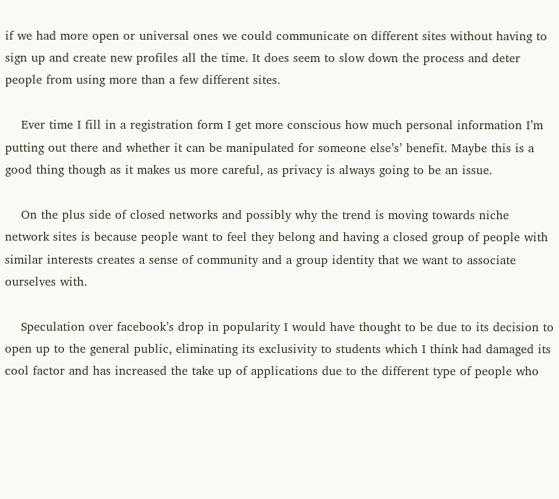if we had more open or universal ones we could communicate on different sites without having to sign up and create new profiles all the time. It does seem to slow down the process and deter people from using more than a few different sites.

    Ever time I fill in a registration form I get more conscious how much personal information I’m putting out there and whether it can be manipulated for someone else’s’ benefit. Maybe this is a good thing though as it makes us more careful, as privacy is always going to be an issue.

    On the plus side of closed networks and possibly why the trend is moving towards niche network sites is because people want to feel they belong and having a closed group of people with similar interests creates a sense of community and a group identity that we want to associate ourselves with.

    Speculation over facebook’s drop in popularity I would have thought to be due to its decision to open up to the general public, eliminating its exclusivity to students which I think had damaged its cool factor and has increased the take up of applications due to the different type of people who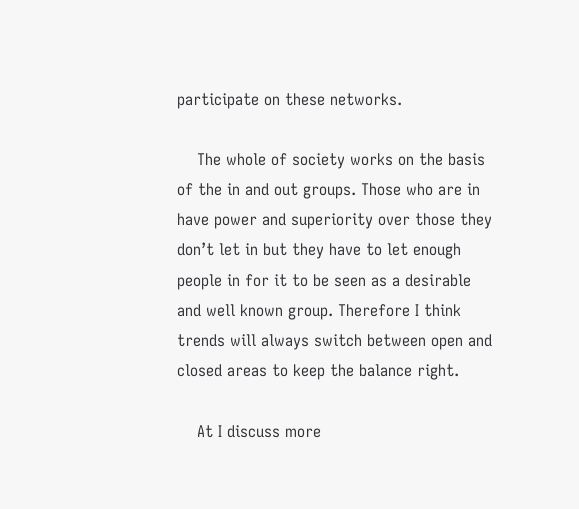participate on these networks.

    The whole of society works on the basis of the in and out groups. Those who are in have power and superiority over those they don’t let in but they have to let enough people in for it to be seen as a desirable and well known group. Therefore I think trends will always switch between open and closed areas to keep the balance right.

    At I discuss more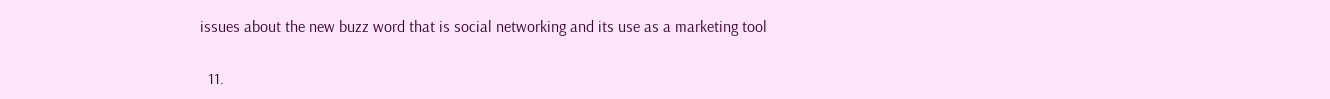issues about the new buzz word that is social networking and its use as a marketing tool

  11.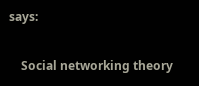says:

    Social networking theory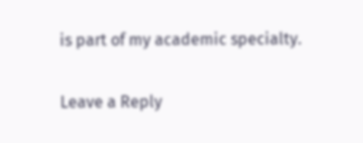is part of my academic specialty.

Leave a Reply